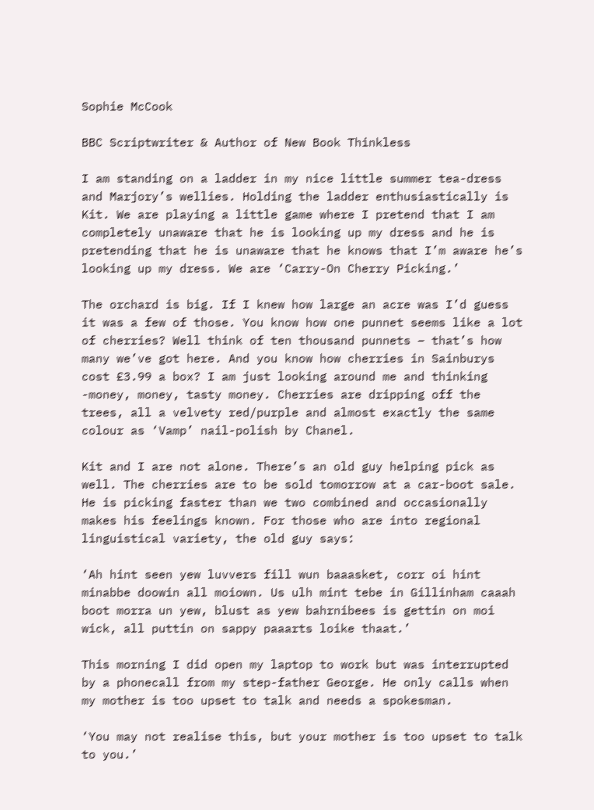Sophie McCook

BBC Scriptwriter & Author of New Book Thinkless

I am standing on a ladder in my nice little summer tea-dress and Marjory’s wellies. Holding the ladder enthusiastically is Kit. We are playing a little game where I pretend that I am completely unaware that he is looking up my dress and he is pretending that he is unaware that he knows that I’m aware he’s looking up my dress. We are ‘Carry-On Cherry Picking.’

The orchard is big. If I knew how large an acre was I’d guess it was a few of those. You know how one punnet seems like a lot of cherries? Well think of ten thousand punnets – that’s how many we’ve got here. And you know how cherries in Sainburys cost £3.99 a box? I am just looking around me and thinking -money, money, tasty money. Cherries are dripping off the trees, all a velvety red/purple and almost exactly the same colour as ‘Vamp’ nail-polish by Chanel.

Kit and I are not alone. There’s an old guy helping pick as well. The cherries are to be sold tomorrow at a car-boot sale. He is picking faster than we two combined and occasionally makes his feelings known. For those who are into regional linguistical variety, the old guy says:

‘Ah hint seen yew luvvers fill wun baaasket, corr oi hint minabbe doowin all moiown. Us ulh mint tebe in Gillinham caaah boot morra un yew, blust as yew bahrnibees is gettin on moi wick, all puttin on sappy paaarts loike thaat.’

This morning I did open my laptop to work but was interrupted by a phonecall from my step-father George. He only calls when my mother is too upset to talk and needs a spokesman.

‘You may not realise this, but your mother is too upset to talk to you.’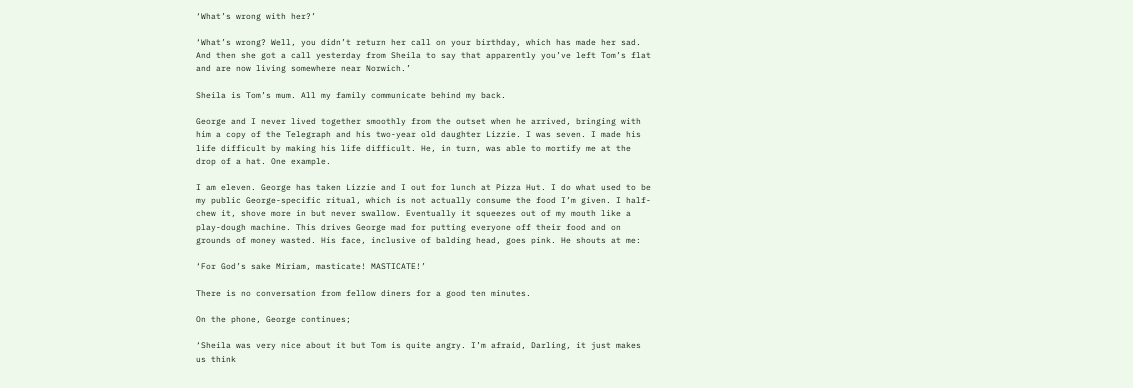‘What’s wrong with her?’

‘What’s wrong? Well, you didn’t return her call on your birthday, which has made her sad. And then she got a call yesterday from Sheila to say that apparently you’ve left Tom’s flat and are now living somewhere near Norwich.’

Sheila is Tom’s mum. All my family communicate behind my back.

George and I never lived together smoothly from the outset when he arrived, bringing with him a copy of the Telegraph and his two-year old daughter Lizzie. I was seven. I made his life difficult by making his life difficult. He, in turn, was able to mortify me at the drop of a hat. One example.

I am eleven. George has taken Lizzie and I out for lunch at Pizza Hut. I do what used to be my public George-specific ritual, which is not actually consume the food I’m given. I half-chew it, shove more in but never swallow. Eventually it squeezes out of my mouth like a play-dough machine. This drives George mad for putting everyone off their food and on grounds of money wasted. His face, inclusive of balding head, goes pink. He shouts at me:

‘For God’s sake Miriam, masticate! MASTICATE!’

There is no conversation from fellow diners for a good ten minutes.

On the phone, George continues;

‘Sheila was very nice about it but Tom is quite angry. I’m afraid, Darling, it just makes us think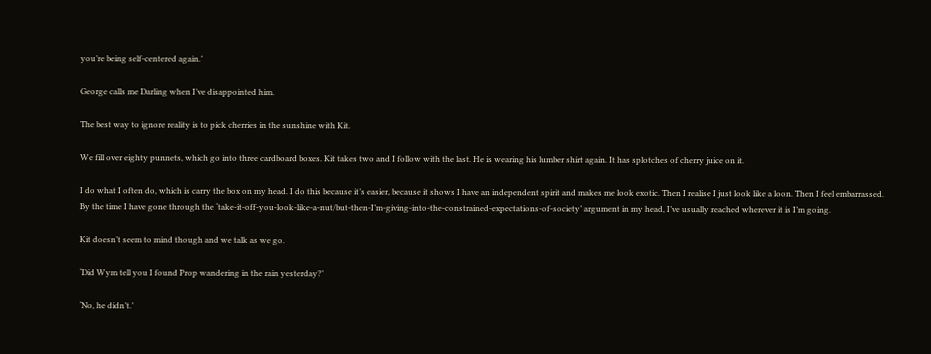you’re being self-centered again.’

George calls me Darling when I’ve disappointed him.

The best way to ignore reality is to pick cherries in the sunshine with Kit.

We fill over eighty punnets, which go into three cardboard boxes. Kit takes two and I follow with the last. He is wearing his lumber shirt again. It has splotches of cherry juice on it.

I do what I often do, which is carry the box on my head. I do this because it’s easier, because it shows I have an independent spirit and makes me look exotic. Then I realise I just look like a loon. Then I feel embarrassed. By the time I have gone through the ‘take-it-off-you-look-like-a-nut/but-then-I’m-giving-into-the-constrained-expectations-of-society’ argument in my head, I’ve usually reached wherever it is I’m going.

Kit doesn’t seem to mind though and we talk as we go.

‘Did Wym tell you I found Prop wandering in the rain yesterday?’

‘No, he didn’t.’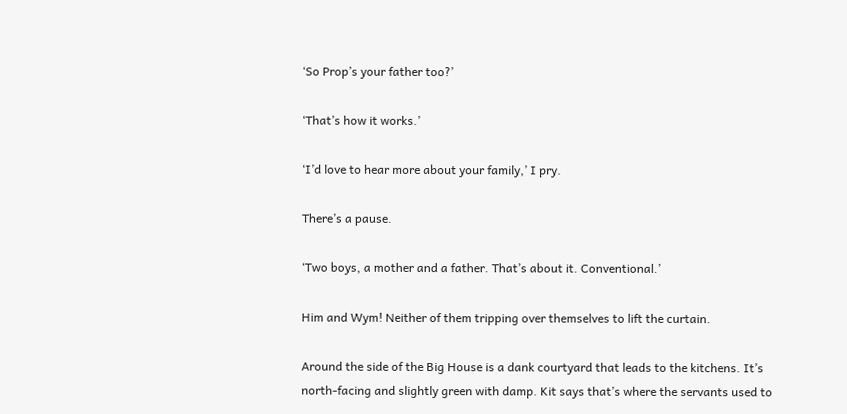‘So Prop’s your father too?’

‘That’s how it works.’

‘I’d love to hear more about your family,’ I pry.

There’s a pause.

‘Two boys, a mother and a father. That’s about it. Conventional.’

Him and Wym! Neither of them tripping over themselves to lift the curtain.

Around the side of the Big House is a dank courtyard that leads to the kitchens. It’s north-facing and slightly green with damp. Kit says that’s where the servants used to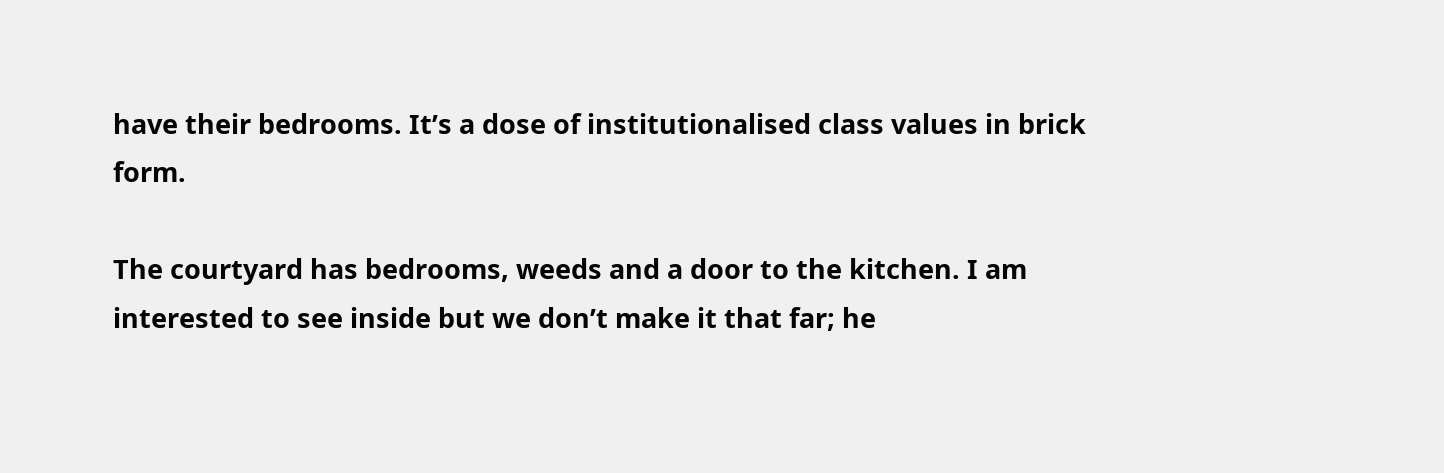have their bedrooms. It’s a dose of institutionalised class values in brick form.

The courtyard has bedrooms, weeds and a door to the kitchen. I am interested to see inside but we don’t make it that far; he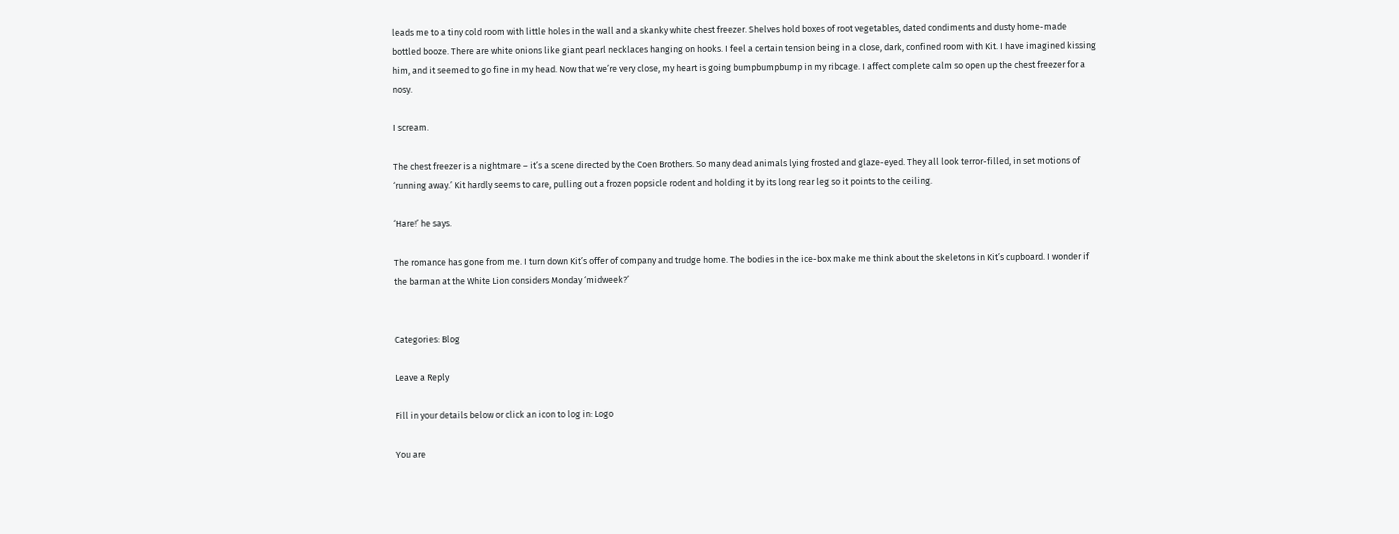leads me to a tiny cold room with little holes in the wall and a skanky white chest freezer. Shelves hold boxes of root vegetables, dated condiments and dusty home-made bottled booze. There are white onions like giant pearl necklaces hanging on hooks. I feel a certain tension being in a close, dark, confined room with Kit. I have imagined kissing him, and it seemed to go fine in my head. Now that we’re very close, my heart is going bumpbumpbump in my ribcage. I affect complete calm so open up the chest freezer for a nosy.

I scream.

The chest freezer is a nightmare – it’s a scene directed by the Coen Brothers. So many dead animals lying frosted and glaze-eyed. They all look terror-filled, in set motions of ‘running away.’ Kit hardly seems to care, pulling out a frozen popsicle rodent and holding it by its long rear leg so it points to the ceiling.

‘Hare!’ he says.

The romance has gone from me. I turn down Kit’s offer of company and trudge home. The bodies in the ice-box make me think about the skeletons in Kit’s cupboard. I wonder if the barman at the White Lion considers Monday ‘midweek?’


Categories: Blog

Leave a Reply

Fill in your details below or click an icon to log in: Logo

You are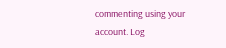commenting using your account. Log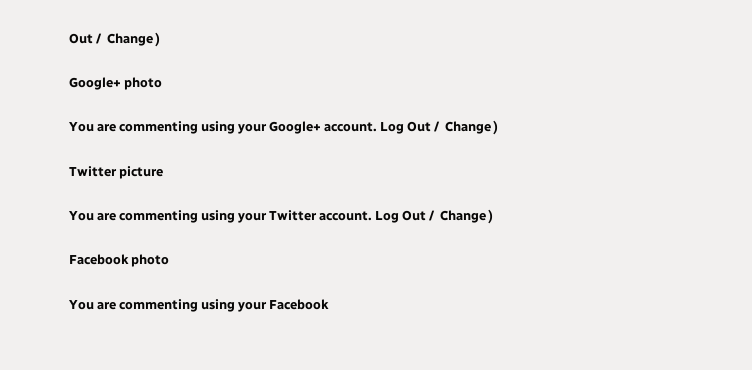Out /  Change )

Google+ photo

You are commenting using your Google+ account. Log Out /  Change )

Twitter picture

You are commenting using your Twitter account. Log Out /  Change )

Facebook photo

You are commenting using your Facebook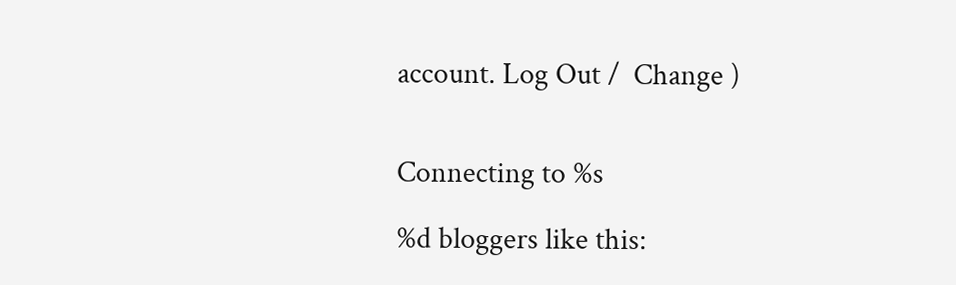account. Log Out /  Change )


Connecting to %s

%d bloggers like this: